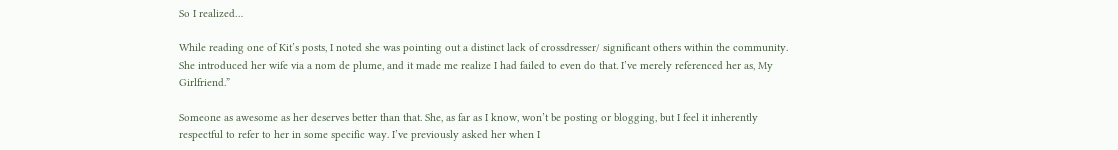So I realized…

While reading one of Kit’s posts, I noted she was pointing out a distinct lack of crossdresser/ significant others within the community. She introduced her wife via a nom de plume, and it made me realize I had failed to even do that. I’ve merely referenced her as, My Girlfriend.”

Someone as awesome as her deserves better than that. She, as far as I know, won’t be posting or blogging, but I feel it inherently respectful to refer to her in some specific way. I’ve previously asked her when I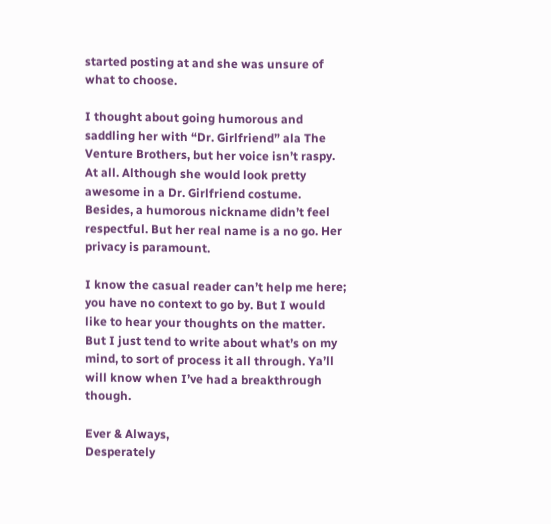started posting at and she was unsure of what to choose.

I thought about going humorous and saddling her with “Dr. Girlfriend” ala The Venture Brothers, but her voice isn’t raspy. At all. Although she would look pretty awesome in a Dr. Girlfriend costume. Besides, a humorous nickname didn’t feel respectful. But her real name is a no go. Her privacy is paramount.

I know the casual reader can’t help me here; you have no context to go by. But I would like to hear your thoughts on the matter. But I just tend to write about what’s on my mind, to sort of process it all through. Ya’ll will know when I’ve had a breakthrough though.

Ever & Always,
Desperately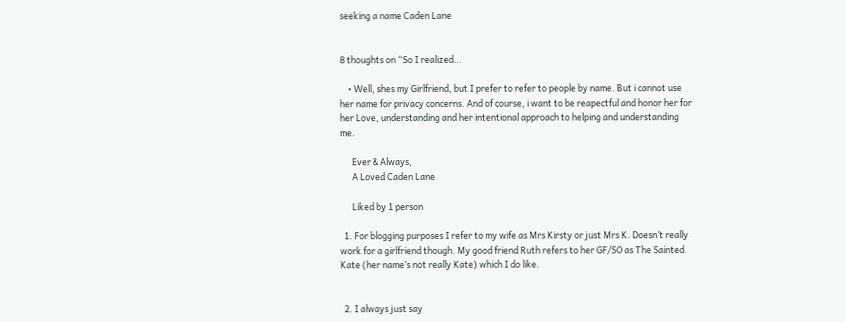seeking a name Caden Lane


8 thoughts on “So I realized…

    • Well, shes my Girlfriend, but I prefer to refer to people by name. But i cannot use her name for privacy concerns. And of course, i want to be reapectful and honor her for her Love, understanding and her intentional approach to helping and understanding me.

      Ever & Always,
      A Loved Caden Lane

      Liked by 1 person

  1. For blogging purposes I refer to my wife as Mrs Kirsty or just Mrs K. Doesn’t really work for a girlfriend though. My good friend Ruth refers to her GF/SO as The Sainted Kate (her name’s not really Kate) which I do like.


  2. I always just say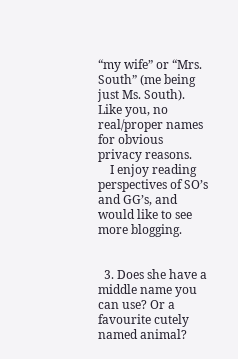“my wife” or “Mrs. South” (me being just Ms. South). Like you, no real/proper names for obvious privacy reasons.
    I enjoy reading perspectives of SO’s and GG’s, and would like to see more blogging.


  3. Does she have a middle name you can use? Or a favourite cutely named animal?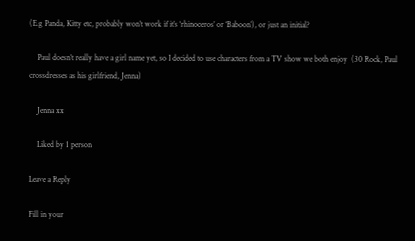(E.g Panda, Kitty etc, probably won’t work if it’s ‘rhinoceros’ or ‘Baboon’), or just an initial?

    Paul doesn’t really have a girl name yet, so I decided to use characters from a TV show we both enjoy  (30 Rock, Paul crossdresses as his girlfriend, Jenna)

    Jenna xx

    Liked by 1 person

Leave a Reply

Fill in your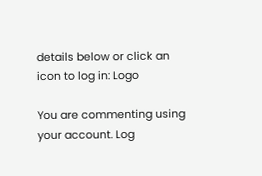details below or click an icon to log in: Logo

You are commenting using your account. Log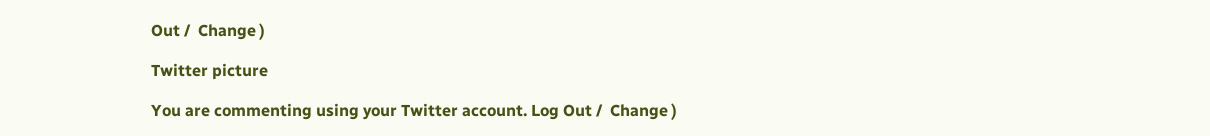Out /  Change )

Twitter picture

You are commenting using your Twitter account. Log Out /  Change )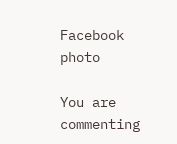Facebook photo

You are commenting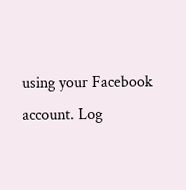using your Facebook account. Log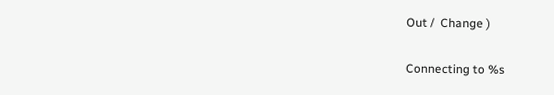Out /  Change )

Connecting to %s